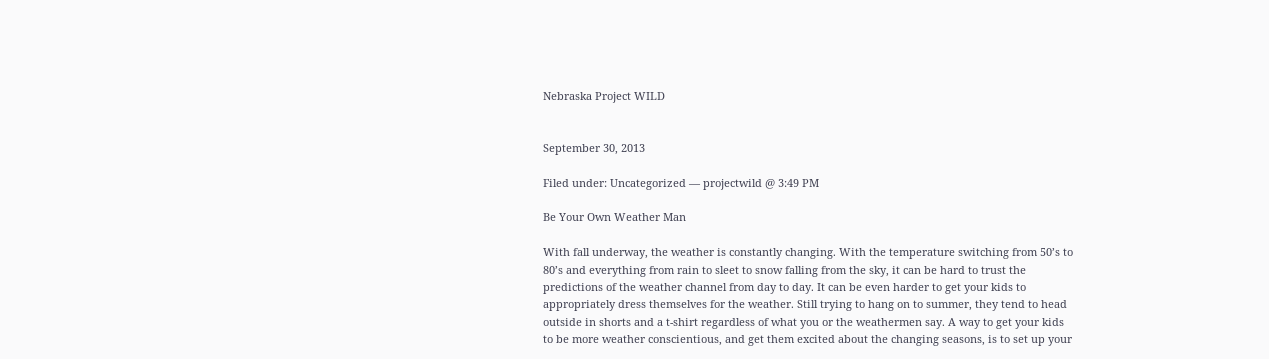Nebraska Project WILD


September 30, 2013

Filed under: Uncategorized — projectwild @ 3:49 PM

Be Your Own Weather Man

With fall underway, the weather is constantly changing. With the temperature switching from 50’s to 80’s and everything from rain to sleet to snow falling from the sky, it can be hard to trust the predictions of the weather channel from day to day. It can be even harder to get your kids to appropriately dress themselves for the weather. Still trying to hang on to summer, they tend to head outside in shorts and a t-shirt regardless of what you or the weathermen say. A way to get your kids to be more weather conscientious, and get them excited about the changing seasons, is to set up your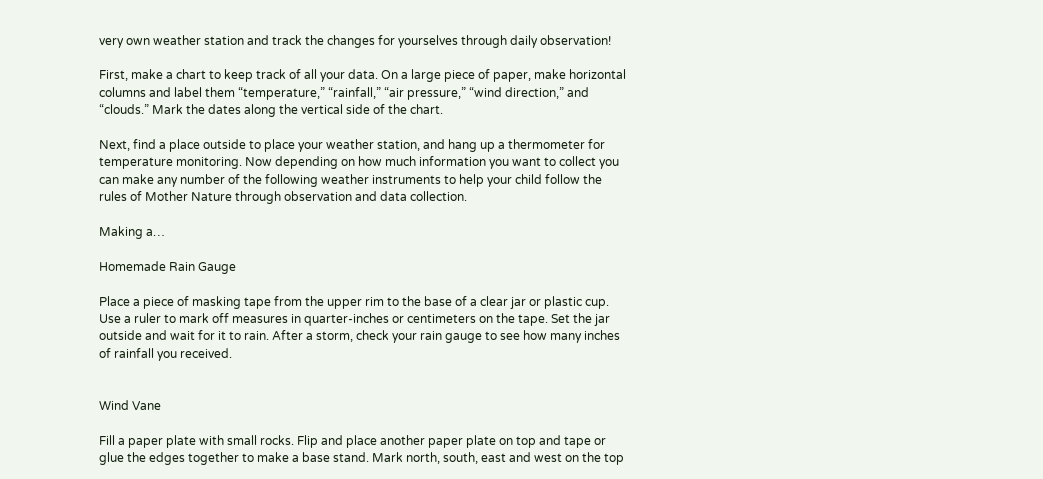very own weather station and track the changes for yourselves through daily observation!

First, make a chart to keep track of all your data. On a large piece of paper, make horizontal columns and label them “temperature,” “rainfall,” “air pressure,” “wind direction,” and “clouds.” Mark the dates along the vertical side of the chart.

Next, find a place outside to place your weather station, and hang up a thermometer for temperature monitoring. Now depending on how much information you want to collect you can make any number of the following weather instruments to help your child follow the rules of Mother Nature through observation and data collection.

Making a…

Homemade Rain Gauge

Place a piece of masking tape from the upper rim to the base of a clear jar or plastic cup. Use a ruler to mark off measures in quarter-inches or centimeters on the tape. Set the jar outside and wait for it to rain. After a storm, check your rain gauge to see how many inches of rainfall you received.


Wind Vane

Fill a paper plate with small rocks. Flip and place another paper plate on top and tape or glue the edges together to make a base stand. Mark north, south, east and west on the top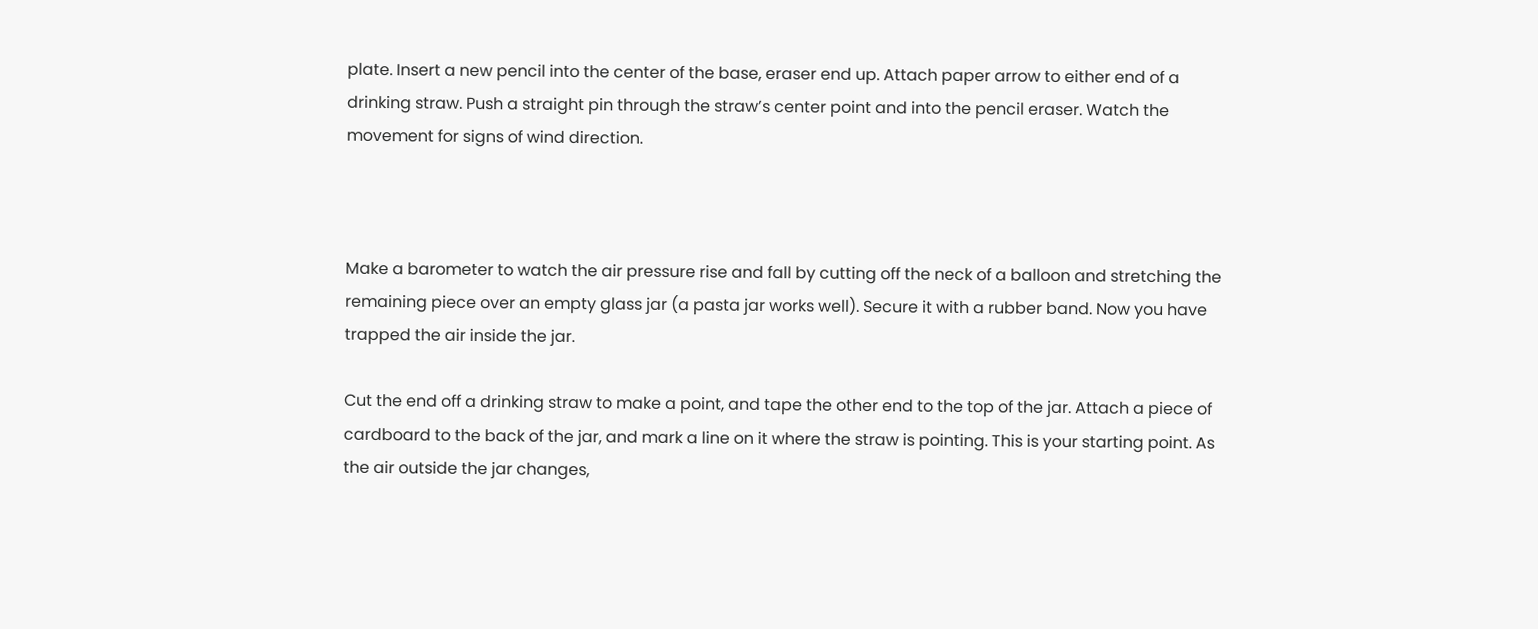plate. Insert a new pencil into the center of the base, eraser end up. Attach paper arrow to either end of a drinking straw. Push a straight pin through the straw’s center point and into the pencil eraser. Watch the movement for signs of wind direction.



Make a barometer to watch the air pressure rise and fall by cutting off the neck of a balloon and stretching the remaining piece over an empty glass jar (a pasta jar works well). Secure it with a rubber band. Now you have trapped the air inside the jar.

Cut the end off a drinking straw to make a point, and tape the other end to the top of the jar. Attach a piece of cardboard to the back of the jar, and mark a line on it where the straw is pointing. This is your starting point. As the air outside the jar changes,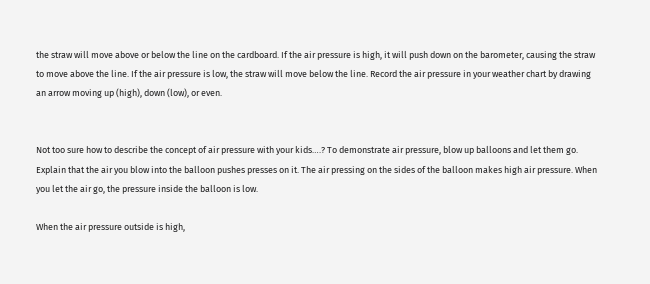the straw will move above or below the line on the cardboard. If the air pressure is high, it will push down on the barometer, causing the straw to move above the line. If the air pressure is low, the straw will move below the line. Record the air pressure in your weather chart by drawing an arrow moving up (high), down (low), or even.


Not too sure how to describe the concept of air pressure with your kids….? To demonstrate air pressure, blow up balloons and let them go. Explain that the air you blow into the balloon pushes presses on it. The air pressing on the sides of the balloon makes high air pressure. When you let the air go, the pressure inside the balloon is low.

When the air pressure outside is high,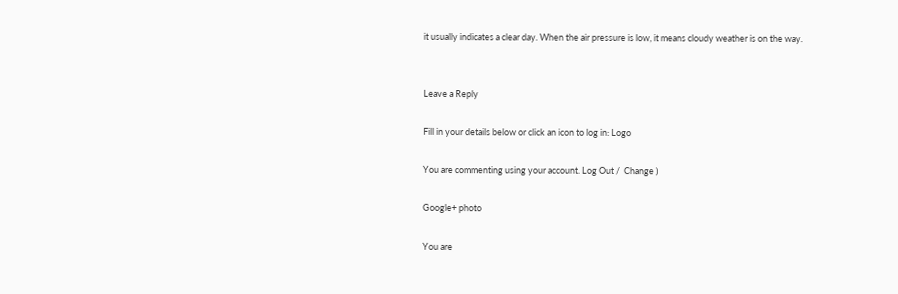it usually indicates a clear day. When the air pressure is low, it means cloudy weather is on the way.


Leave a Reply

Fill in your details below or click an icon to log in: Logo

You are commenting using your account. Log Out /  Change )

Google+ photo

You are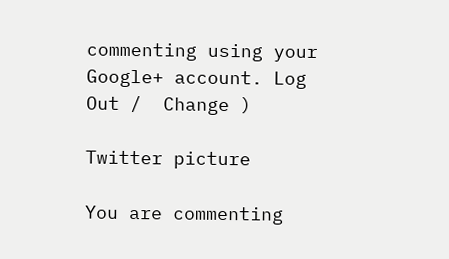commenting using your Google+ account. Log Out /  Change )

Twitter picture

You are commenting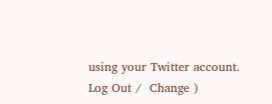using your Twitter account. Log Out /  Change )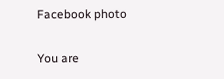Facebook photo

You are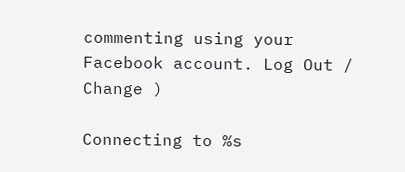commenting using your Facebook account. Log Out /  Change )

Connecting to %s